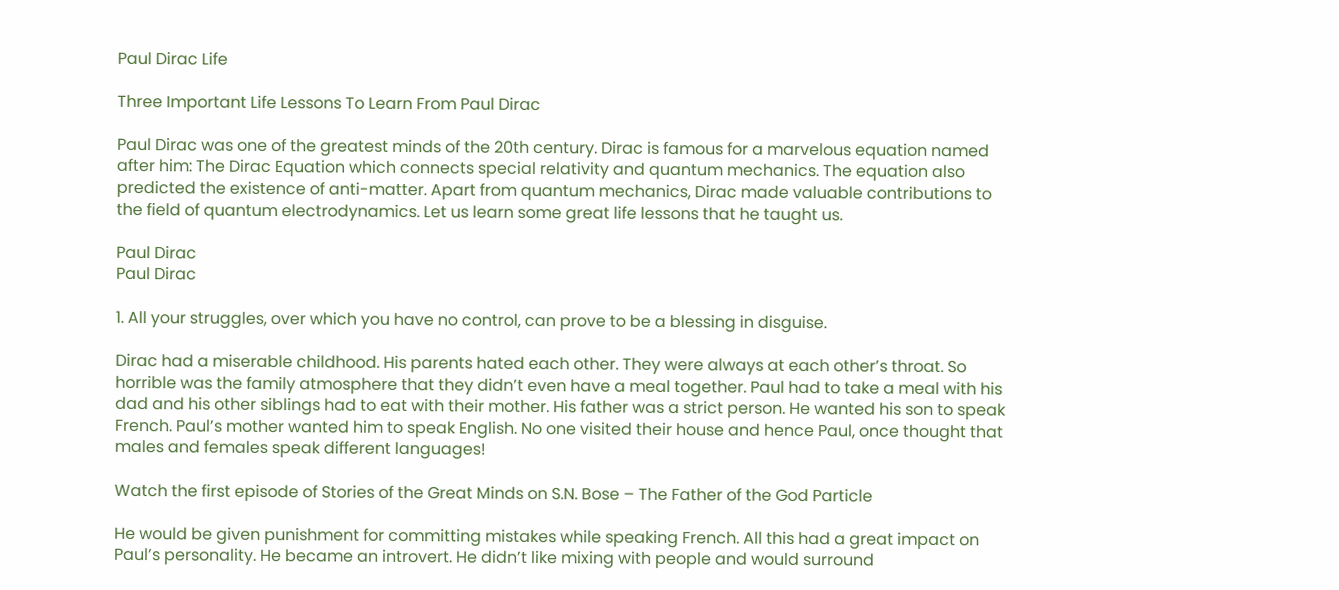Paul Dirac Life

Three Important Life Lessons To Learn From Paul Dirac

Paul Dirac was one of the greatest minds of the 20th century. Dirac is famous for a marvelous equation named after him: The Dirac Equation which connects special relativity and quantum mechanics. The equation also predicted the existence of anti-matter. Apart from quantum mechanics, Dirac made valuable contributions to the field of quantum electrodynamics. Let us learn some great life lessons that he taught us.

Paul Dirac
Paul Dirac

1. All your struggles, over which you have no control, can prove to be a blessing in disguise.

Dirac had a miserable childhood. His parents hated each other. They were always at each other’s throat. So horrible was the family atmosphere that they didn’t even have a meal together. Paul had to take a meal with his dad and his other siblings had to eat with their mother. His father was a strict person. He wanted his son to speak French. Paul’s mother wanted him to speak English. No one visited their house and hence Paul, once thought that males and females speak different languages!

Watch the first episode of Stories of the Great Minds on S.N. Bose – The Father of the God Particle

He would be given punishment for committing mistakes while speaking French. All this had a great impact on Paul’s personality. He became an introvert. He didn’t like mixing with people and would surround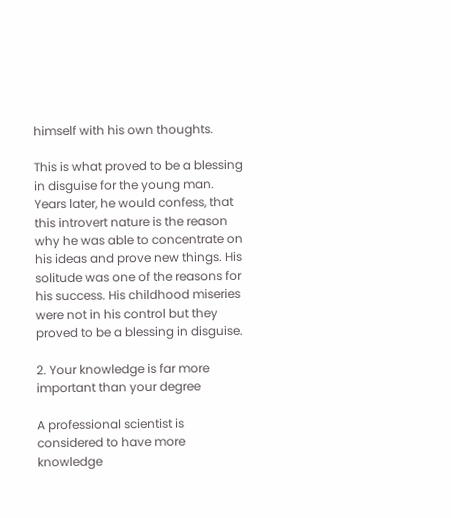himself with his own thoughts.

This is what proved to be a blessing in disguise for the young man. Years later, he would confess, that this introvert nature is the reason why he was able to concentrate on his ideas and prove new things. His solitude was one of the reasons for his success. His childhood miseries were not in his control but they proved to be a blessing in disguise.

2. Your knowledge is far more important than your degree

A professional scientist is considered to have more knowledge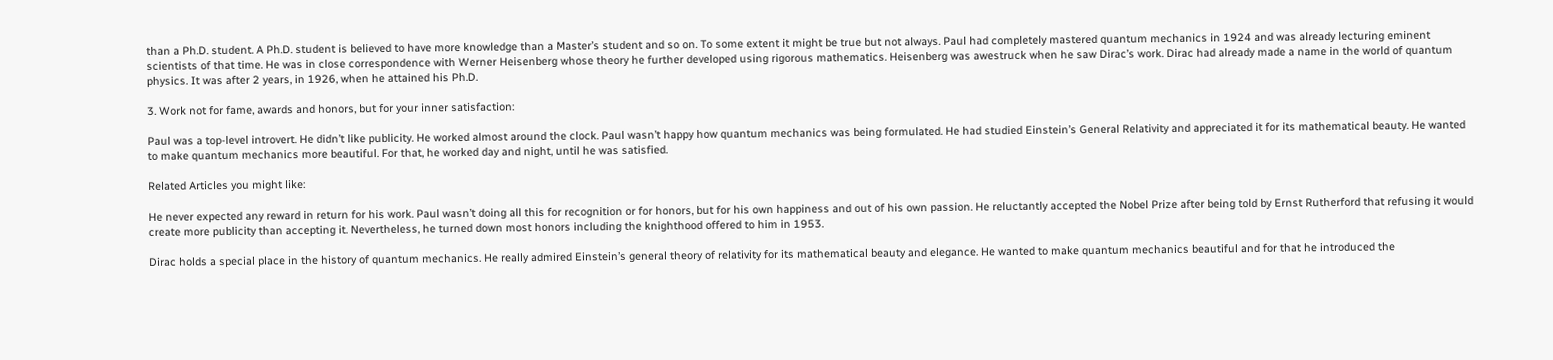than a Ph.D. student. A Ph.D. student is believed to have more knowledge than a Master’s student and so on. To some extent it might be true but not always. Paul had completely mastered quantum mechanics in 1924 and was already lecturing eminent scientists of that time. He was in close correspondence with Werner Heisenberg whose theory he further developed using rigorous mathematics. Heisenberg was awestruck when he saw Dirac’s work. Dirac had already made a name in the world of quantum physics. It was after 2 years, in 1926, when he attained his Ph.D.

3. Work not for fame, awards and honors, but for your inner satisfaction:

Paul was a top-level introvert. He didn’t like publicity. He worked almost around the clock. Paul wasn’t happy how quantum mechanics was being formulated. He had studied Einstein’s General Relativity and appreciated it for its mathematical beauty. He wanted to make quantum mechanics more beautiful. For that, he worked day and night, until he was satisfied.

Related Articles you might like:

He never expected any reward in return for his work. Paul wasn’t doing all this for recognition or for honors, but for his own happiness and out of his own passion. He reluctantly accepted the Nobel Prize after being told by Ernst Rutherford that refusing it would create more publicity than accepting it. Nevertheless, he turned down most honors including the knighthood offered to him in 1953.

Dirac holds a special place in the history of quantum mechanics. He really admired Einstein’s general theory of relativity for its mathematical beauty and elegance. He wanted to make quantum mechanics beautiful and for that he introduced the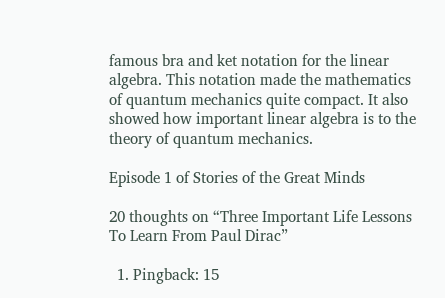famous bra and ket notation for the linear algebra. This notation made the mathematics of quantum mechanics quite compact. It also showed how important linear algebra is to the theory of quantum mechanics.

Episode 1 of Stories of the Great Minds

20 thoughts on “Three Important Life Lessons To Learn From Paul Dirac”

  1. Pingback: 15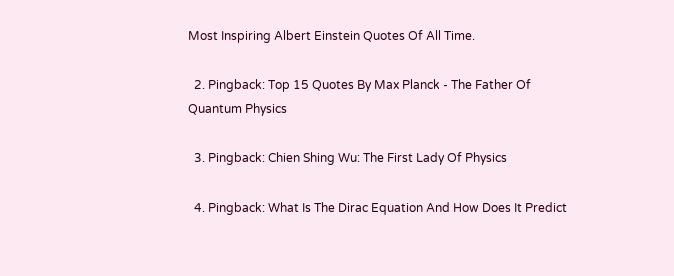Most Inspiring Albert Einstein Quotes Of All Time.

  2. Pingback: Top 15 Quotes By Max Planck - The Father Of Quantum Physics

  3. Pingback: Chien Shing Wu: The First Lady Of Physics

  4. Pingback: What Is The Dirac Equation And How Does It Predict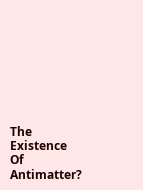The Existence Of Antimatter?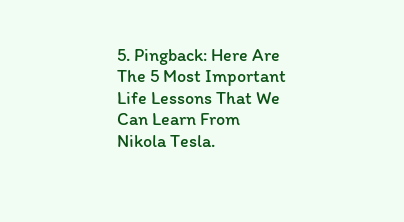5. Pingback: Here Are The 5 Most Important Life Lessons That We Can Learn From Nikola Tesla.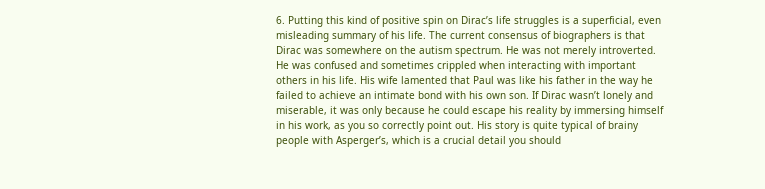6. Putting this kind of positive spin on Dirac’s life struggles is a superficial, even misleading summary of his life. The current consensus of biographers is that Dirac was somewhere on the autism spectrum. He was not merely introverted. He was confused and sometimes crippled when interacting with important others in his life. His wife lamented that Paul was like his father in the way he failed to achieve an intimate bond with his own son. If Dirac wasn’t lonely and miserable, it was only because he could escape his reality by immersing himself in his work, as you so correctly point out. His story is quite typical of brainy people with Asperger’s, which is a crucial detail you should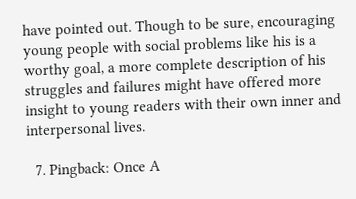have pointed out. Though to be sure, encouraging young people with social problems like his is a worthy goal, a more complete description of his struggles and failures might have offered more insight to young readers with their own inner and interpersonal lives.

  7. Pingback: Once A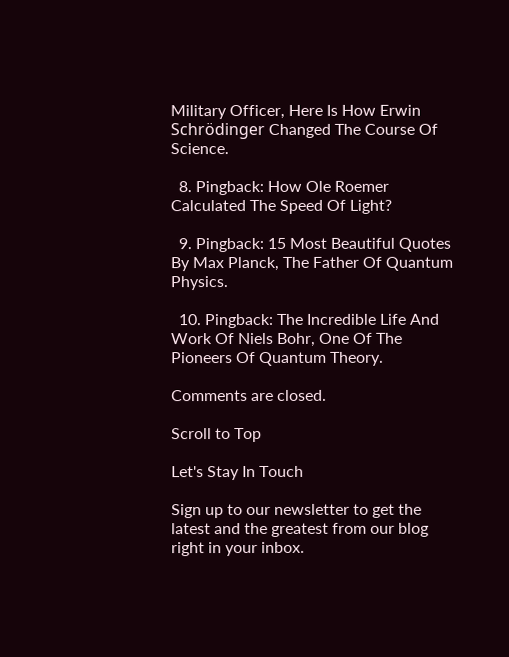Military Officer, Here Is How Erwin Schrödinger Changed The Course Of Science.

  8. Pingback: How Ole Roemer Calculated The Speed Of Light?

  9. Pingback: 15 Most Beautiful Quotes By Max Planck, The Father Of Quantum Physics.

  10. Pingback: The Incredible Life And Work Of Niels Bohr, One Of The Pioneers Of Quantum Theory.

Comments are closed.

Scroll to Top

Let's Stay In Touch

Sign up to our newsletter to get the latest and the greatest from our blog right in your inbox.